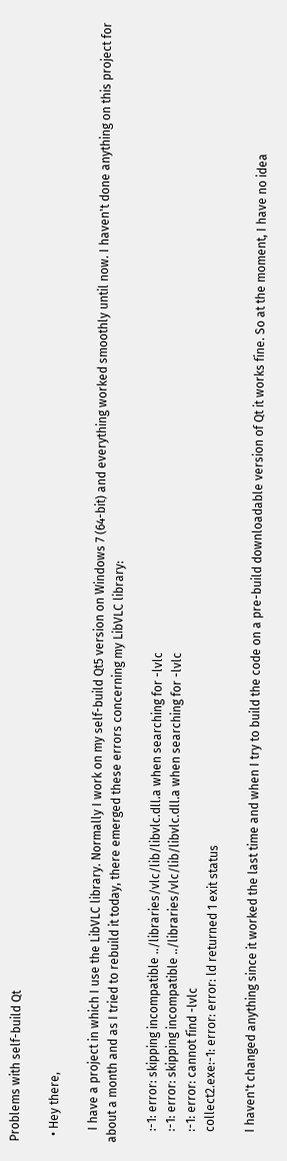Problems with self-build Qt

  • Hey there,

    I have a project in which I use the LibVLC library. Normally I work on my self-build Qt5 version on Windows 7 (64-bit) and everything worked smoothly until now. I haven't done anything on this project for about a month and as I tried to rebuild it today, there emerged these errors concerning my LibVLC library:

    :-1: error: skipping incompatible ../libraries/vlc/lib/libvlc.dll.a when searching for -lvlc
    :-1: error: skipping incompatible ../libraries/vlc/lib/libvlc.dll.a when searching for -lvlc
    :-1: error: cannot find -lvlc
    collect2.exe:-1: error: error: ld returned 1 exit status

    I haven't changed anything since it worked the last time and when I try to build the code on a pre-build downloadable version of Qt it works fine. So at the moment, I have no idea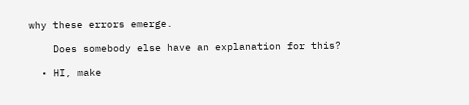why these errors emerge.

    Does somebody else have an explanation for this?

  • HI, make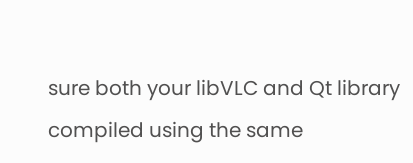sure both your libVLC and Qt library compiled using the same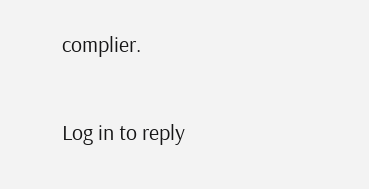complier.

Log in to reply